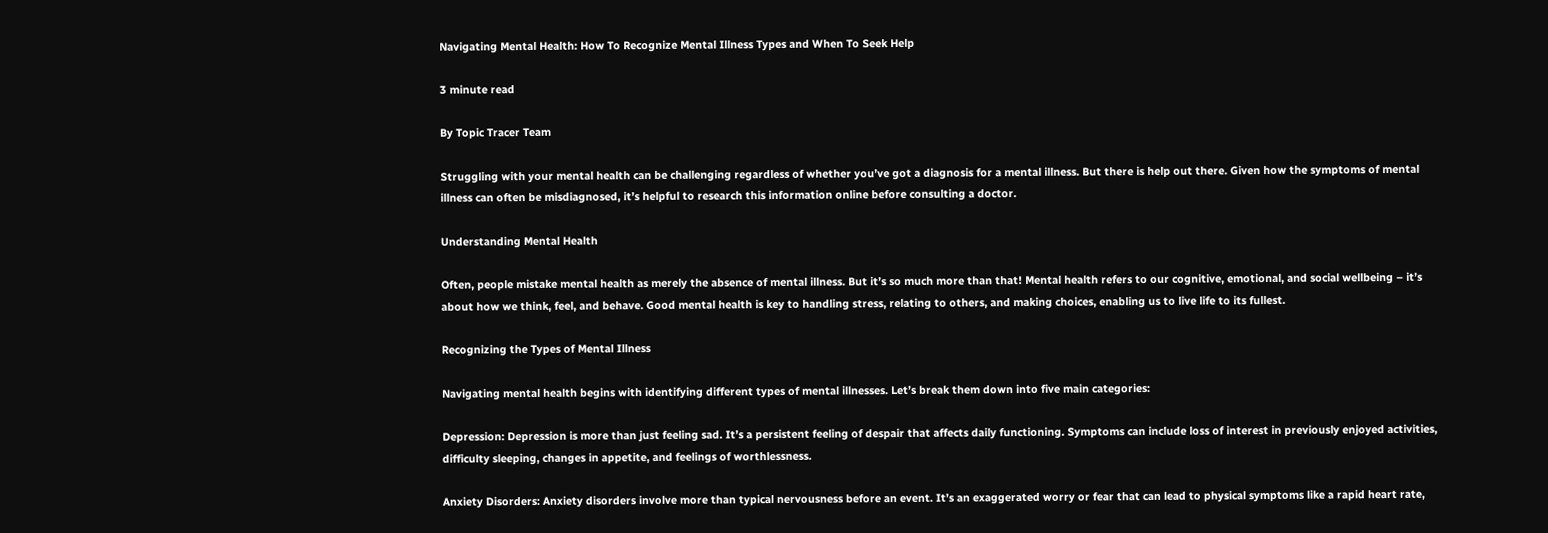Navigating Mental Health: How To Recognize Mental Illness Types and When To Seek Help

3 minute read

By Topic Tracer Team

Struggling with your mental health can be challenging regardless of whether you’ve got a diagnosis for a mental illness. But there is help out there. Given how the symptoms of mental illness can often be misdiagnosed, it’s helpful to research this information online before consulting a doctor.

Understanding Mental Health

Often, people mistake mental health as merely the absence of mental illness. But it’s so much more than that! Mental health refers to our cognitive, emotional, and social wellbeing – it’s about how we think, feel, and behave. Good mental health is key to handling stress, relating to others, and making choices, enabling us to live life to its fullest.

Recognizing the Types of Mental Illness

Navigating mental health begins with identifying different types of mental illnesses. Let’s break them down into five main categories:

Depression: Depression is more than just feeling sad. It’s a persistent feeling of despair that affects daily functioning. Symptoms can include loss of interest in previously enjoyed activities, difficulty sleeping, changes in appetite, and feelings of worthlessness.

Anxiety Disorders: Anxiety disorders involve more than typical nervousness before an event. It’s an exaggerated worry or fear that can lead to physical symptoms like a rapid heart rate,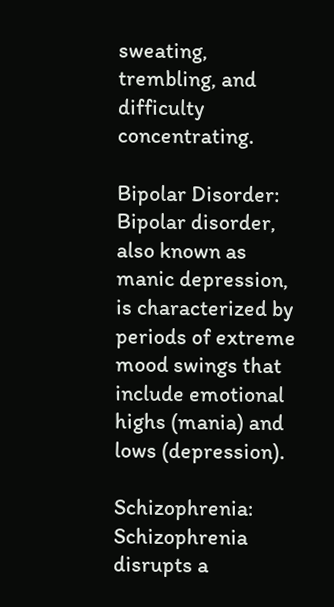sweating, trembling, and difficulty concentrating.

Bipolar Disorder: Bipolar disorder, also known as manic depression, is characterized by periods of extreme mood swings that include emotional highs (mania) and lows (depression).

Schizophrenia: Schizophrenia disrupts a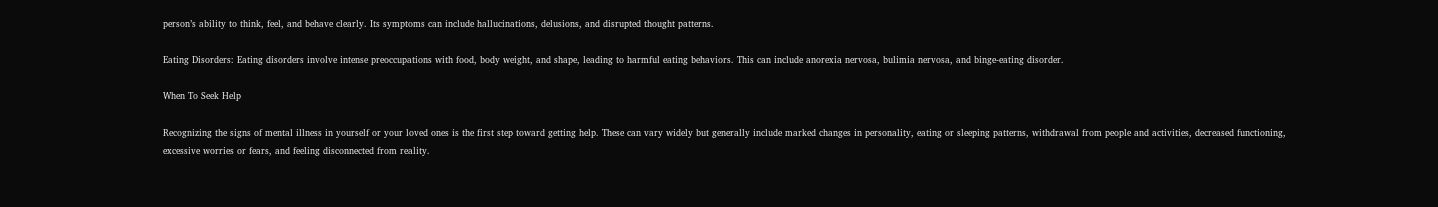person’s ability to think, feel, and behave clearly. Its symptoms can include hallucinations, delusions, and disrupted thought patterns.

Eating Disorders: Eating disorders involve intense preoccupations with food, body weight, and shape, leading to harmful eating behaviors. This can include anorexia nervosa, bulimia nervosa, and binge-eating disorder.

When To Seek Help

Recognizing the signs of mental illness in yourself or your loved ones is the first step toward getting help. These can vary widely but generally include marked changes in personality, eating or sleeping patterns, withdrawal from people and activities, decreased functioning, excessive worries or fears, and feeling disconnected from reality.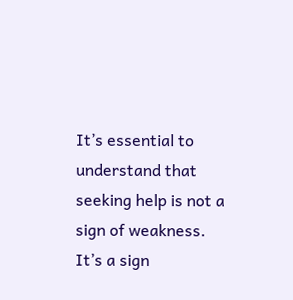It’s essential to understand that seeking help is not a sign of weakness. It’s a sign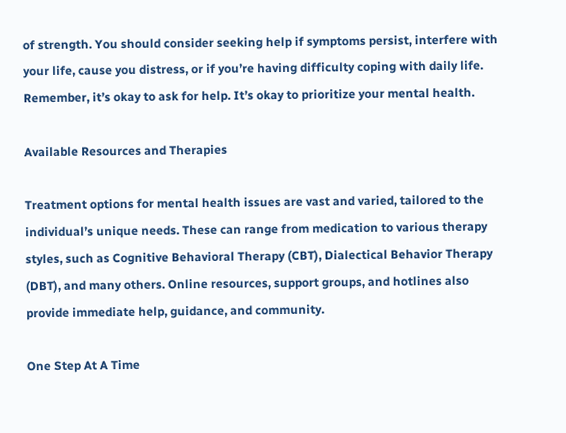of strength. You should consider seeking help if symptoms persist, interfere with your life, cause you distress, or if you’re having difficulty coping with daily life. Remember, it’s okay to ask for help. It’s okay to prioritize your mental health.

Available Resources and Therapies

Treatment options for mental health issues are vast and varied, tailored to the individual’s unique needs. These can range from medication to various therapy styles, such as Cognitive Behavioral Therapy (CBT), Dialectical Behavior Therapy (DBT), and many others. Online resources, support groups, and hotlines also provide immediate help, guidance, and community.

One Step At A Time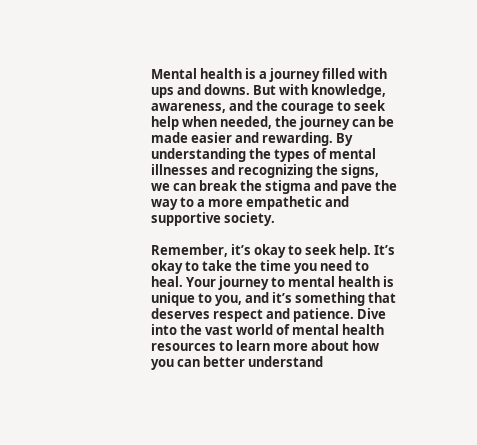Mental health is a journey filled with ups and downs. But with knowledge, awareness, and the courage to seek help when needed, the journey can be made easier and rewarding. By understanding the types of mental illnesses and recognizing the signs, we can break the stigma and pave the way to a more empathetic and supportive society.

Remember, it’s okay to seek help. It’s okay to take the time you need to heal. Your journey to mental health is unique to you, and it’s something that deserves respect and patience. Dive into the vast world of mental health resources to learn more about how you can better understand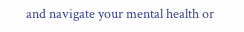and navigate your mental health or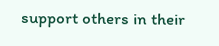support others in their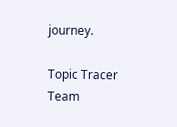journey.

Topic Tracer Team